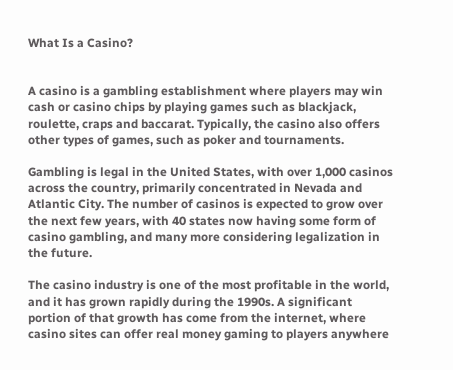What Is a Casino?


A casino is a gambling establishment where players may win cash or casino chips by playing games such as blackjack, roulette, craps and baccarat. Typically, the casino also offers other types of games, such as poker and tournaments.

Gambling is legal in the United States, with over 1,000 casinos across the country, primarily concentrated in Nevada and Atlantic City. The number of casinos is expected to grow over the next few years, with 40 states now having some form of casino gambling, and many more considering legalization in the future.

The casino industry is one of the most profitable in the world, and it has grown rapidly during the 1990s. A significant portion of that growth has come from the internet, where casino sites can offer real money gaming to players anywhere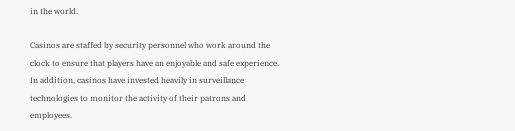in the world.

Casinos are staffed by security personnel who work around the clock to ensure that players have an enjoyable and safe experience. In addition, casinos have invested heavily in surveillance technologies to monitor the activity of their patrons and employees.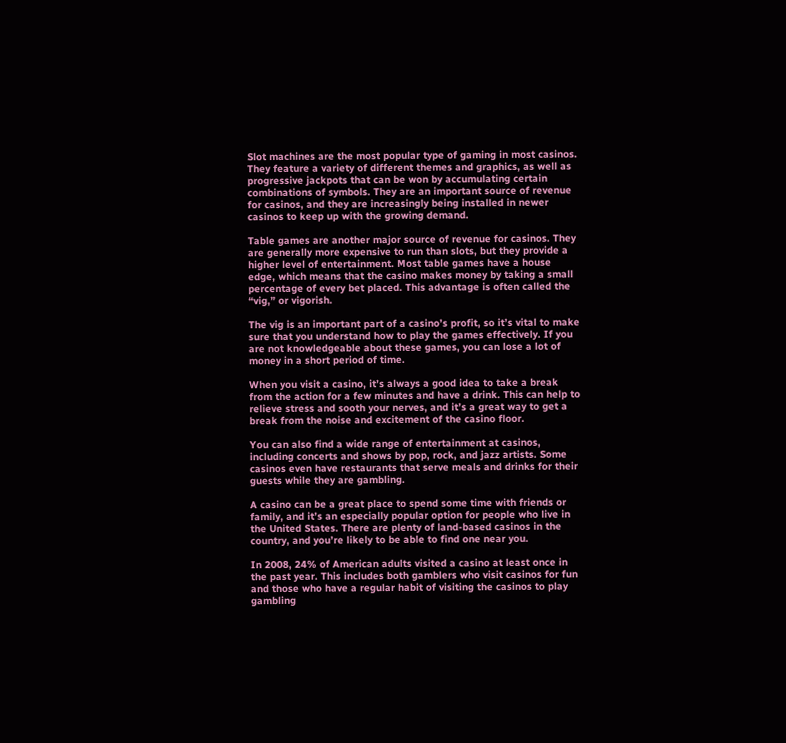Slot machines are the most popular type of gaming in most casinos. They feature a variety of different themes and graphics, as well as progressive jackpots that can be won by accumulating certain combinations of symbols. They are an important source of revenue for casinos, and they are increasingly being installed in newer casinos to keep up with the growing demand.

Table games are another major source of revenue for casinos. They are generally more expensive to run than slots, but they provide a higher level of entertainment. Most table games have a house edge, which means that the casino makes money by taking a small percentage of every bet placed. This advantage is often called the “vig,” or vigorish.

The vig is an important part of a casino’s profit, so it’s vital to make sure that you understand how to play the games effectively. If you are not knowledgeable about these games, you can lose a lot of money in a short period of time.

When you visit a casino, it’s always a good idea to take a break from the action for a few minutes and have a drink. This can help to relieve stress and sooth your nerves, and it’s a great way to get a break from the noise and excitement of the casino floor.

You can also find a wide range of entertainment at casinos, including concerts and shows by pop, rock, and jazz artists. Some casinos even have restaurants that serve meals and drinks for their guests while they are gambling.

A casino can be a great place to spend some time with friends or family, and it’s an especially popular option for people who live in the United States. There are plenty of land-based casinos in the country, and you’re likely to be able to find one near you.

In 2008, 24% of American adults visited a casino at least once in the past year. This includes both gamblers who visit casinos for fun and those who have a regular habit of visiting the casinos to play gambling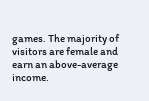games. The majority of visitors are female and earn an above-average income.